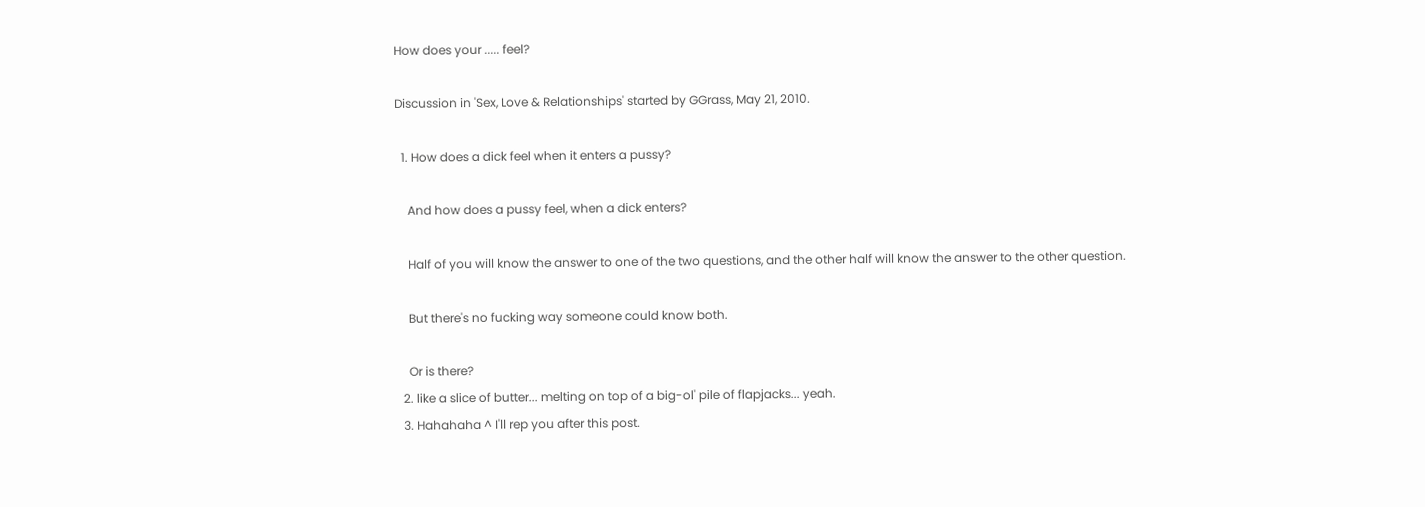How does your ..... feel?

Discussion in 'Sex, Love & Relationships' started by GGrass, May 21, 2010.

  1. How does a dick feel when it enters a pussy?

    And how does a pussy feel, when a dick enters?

    Half of you will know the answer to one of the two questions, and the other half will know the answer to the other question.

    But there's no fucking way someone could know both.

    Or is there?
  2. like a slice of butter... melting on top of a big-ol' pile of flapjacks... yeah.
  3. Hahahaha ^ I'll rep you after this post.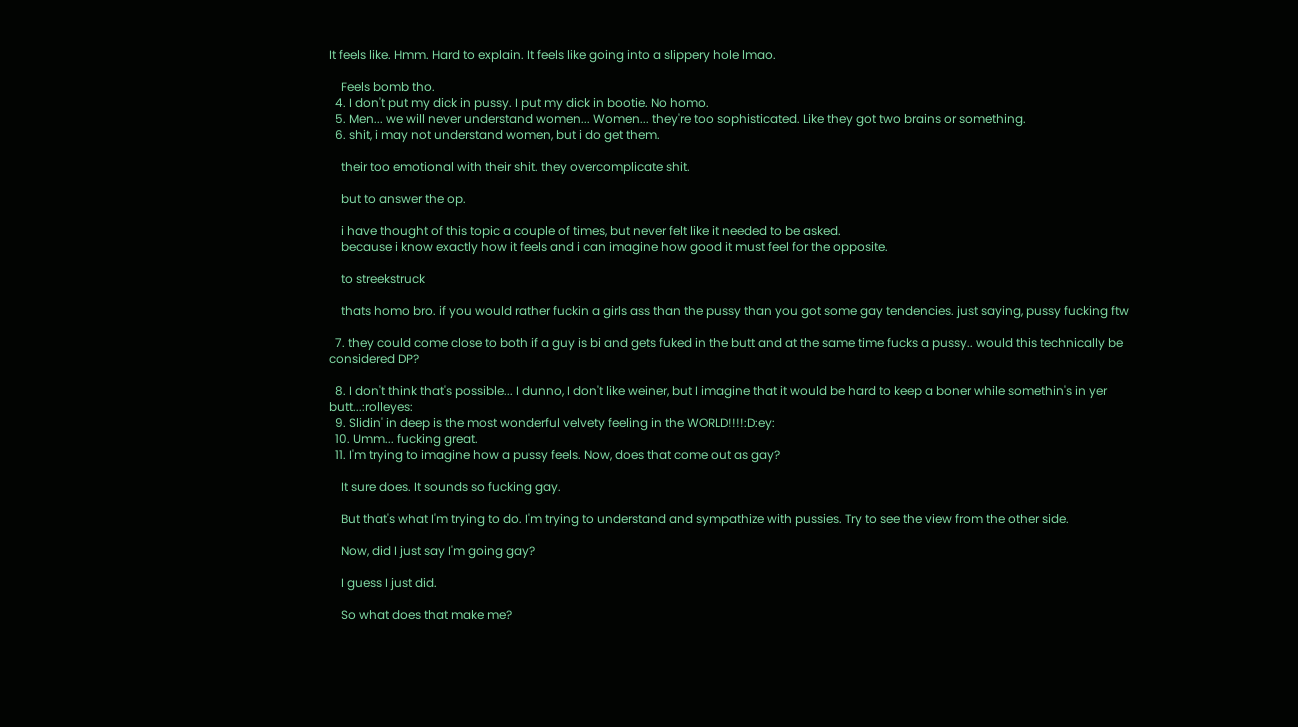It feels like. Hmm. Hard to explain. It feels like going into a slippery hole lmao.

    Feels bomb tho.
  4. I don't put my dick in pussy. I put my dick in bootie. No homo.
  5. Men... we will never understand women... Women... they're too sophisticated. Like they got two brains or something.
  6. shit, i may not understand women, but i do get them.

    their too emotional with their shit. they overcomplicate shit.

    but to answer the op.

    i have thought of this topic a couple of times, but never felt like it needed to be asked.
    because i know exactly how it feels and i can imagine how good it must feel for the opposite.

    to streekstruck

    thats homo bro. if you would rather fuckin a girls ass than the pussy than you got some gay tendencies. just saying, pussy fucking ftw

  7. they could come close to both if a guy is bi and gets fuked in the butt and at the same time fucks a pussy.. would this technically be considered DP?

  8. I don't think that's possible... I dunno, I don't like weiner, but I imagine that it would be hard to keep a boner while somethin's in yer butt...:rolleyes:
  9. Slidin' in deep is the most wonderful velvety feeling in the WORLD!!!!:D:ey:
  10. Umm... fucking great.
  11. I'm trying to imagine how a pussy feels. Now, does that come out as gay?

    It sure does. It sounds so fucking gay.

    But that's what I'm trying to do. I'm trying to understand and sympathize with pussies. Try to see the view from the other side.

    Now, did I just say I'm going gay?

    I guess I just did.

    So what does that make me?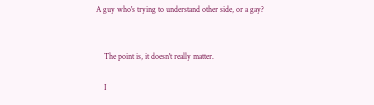A guy who's trying to understand other side, or a gay?


    The point is, it doesn't really matter.

    I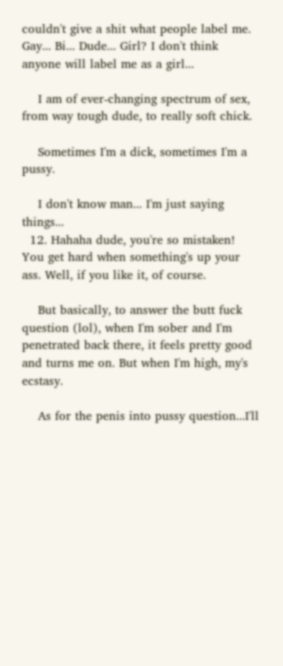couldn't give a shit what people label me. Gay... Bi... Dude... Girl? I don't think anyone will label me as a girl...

    I am of ever-changing spectrum of sex, from way tough dude, to really soft chick.

    Sometimes I'm a dick, sometimes I'm a pussy.

    I don't know man... I'm just saying things...
  12. Hahaha dude, you're so mistaken! You get hard when something's up your ass. Well, if you like it, of course.

    But basically, to answer the butt fuck question (lol), when I'm sober and I'm penetrated back there, it feels pretty good and turns me on. But when I'm high, my's ecstasy.

    As for the penis into pussy question...I'll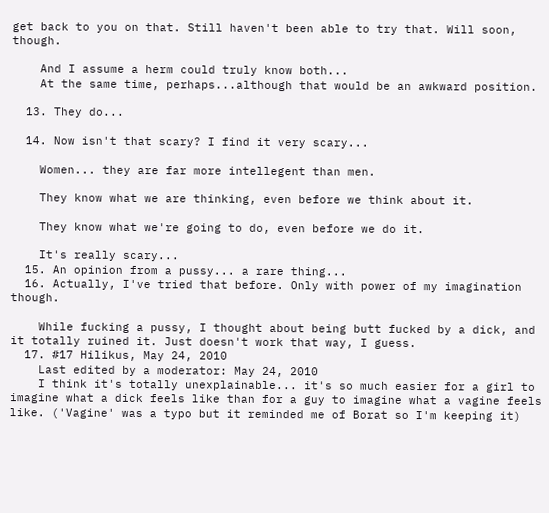get back to you on that. Still haven't been able to try that. Will soon, though.

    And I assume a herm could truly know both...
    At the same time, perhaps...although that would be an awkward position.

  13. They do...

  14. Now isn't that scary? I find it very scary...

    Women... they are far more intellegent than men.

    They know what we are thinking, even before we think about it.

    They know what we're going to do, even before we do it.

    It's really scary...
  15. An opinion from a pussy... a rare thing...
  16. Actually, I've tried that before. Only with power of my imagination though.

    While fucking a pussy, I thought about being butt fucked by a dick, and it totally ruined it. Just doesn't work that way, I guess.
  17. #17 Hilikus, May 24, 2010
    Last edited by a moderator: May 24, 2010
    I think it's totally unexplainable... it's so much easier for a girl to imagine what a dick feels like than for a guy to imagine what a vagine feels like. ('Vagine' was a typo but it reminded me of Borat so I'm keeping it)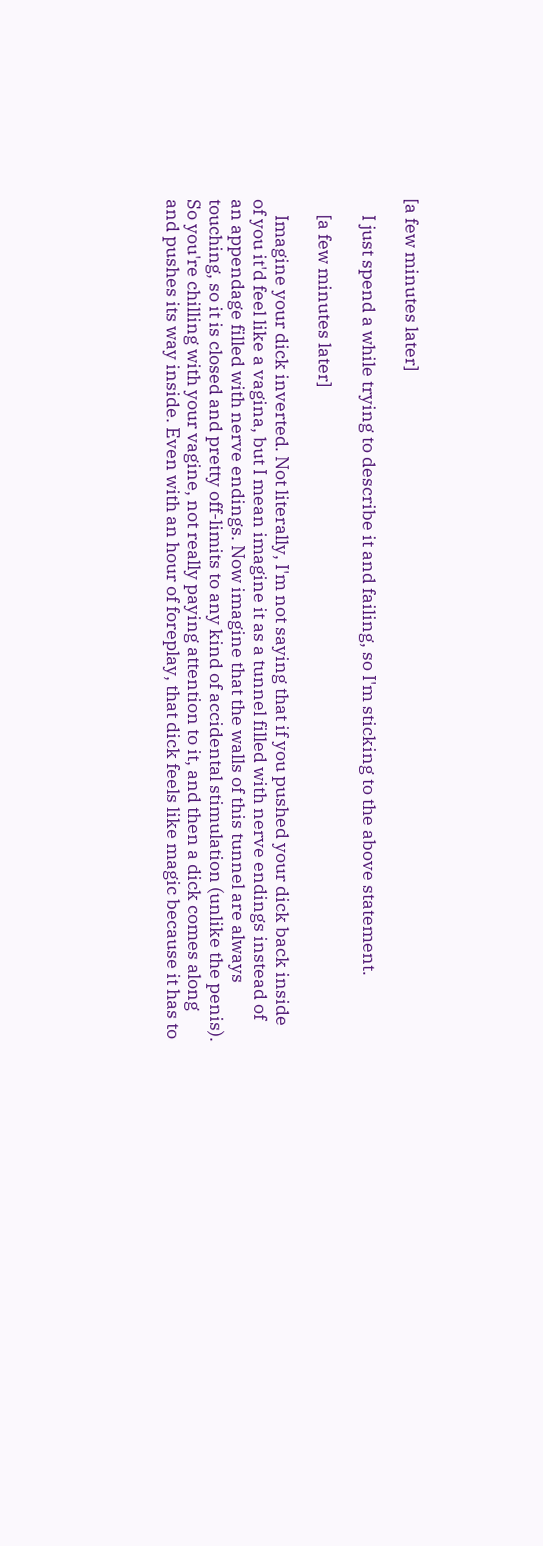[a few minutes later]

    I just spend a while trying to describe it and failing, so I'm sticking to the above statement.

    [a few minutes later]

    Imagine your dick inverted. Not literally, I'm not saying that if you pushed your dick back inside of you it'd feel like a vagina, but I mean imagine it as a tunnel filled with nerve endings instead of an appendage filled with nerve endings. Now imagine that the walls of this tunnel are always touching, so it is closed and pretty off-limits to any kind of accidental stimulation (unlike the penis). So you're chilling with your vagine, not really paying attention to it, and then a dick comes along and pushes its way inside. Even with an hour of foreplay, that dick feels like magic because it has to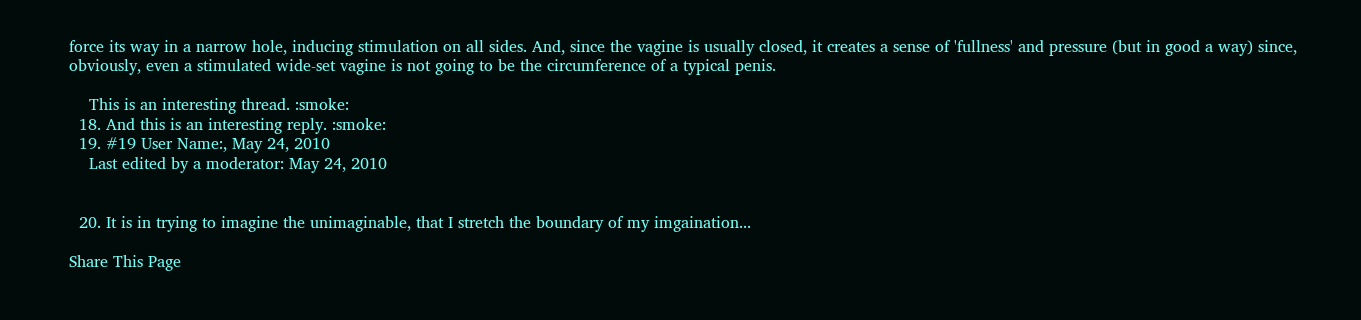force its way in a narrow hole, inducing stimulation on all sides. And, since the vagine is usually closed, it creates a sense of 'fullness' and pressure (but in good a way) since, obviously, even a stimulated wide-set vagine is not going to be the circumference of a typical penis.

    This is an interesting thread. :smoke:
  18. And this is an interesting reply. :smoke:
  19. #19 User Name:, May 24, 2010
    Last edited by a moderator: May 24, 2010


  20. It is in trying to imagine the unimaginable, that I stretch the boundary of my imgaination...

Share This Page